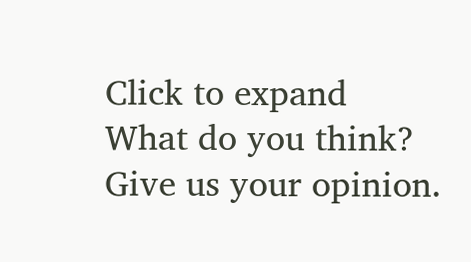Click to expand
What do you think? Give us your opinion.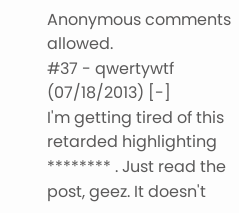Anonymous comments allowed.
#37 - qwertywtf (07/18/2013) [-]
I'm getting tired of this retarded highlighting ******** . Just read the post, geez. It doesn't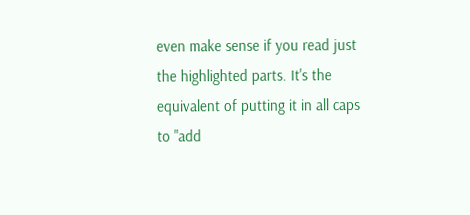even make sense if you read just the highlighted parts. It's the equivalent of putting it in all caps to "add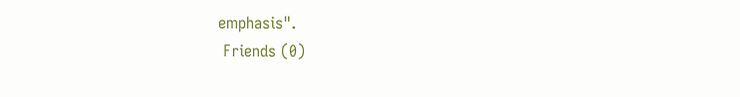emphasis".
 Friends (0)